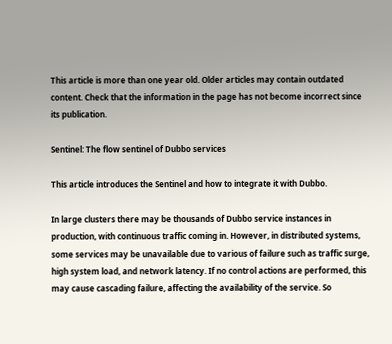This article is more than one year old. Older articles may contain outdated content. Check that the information in the page has not become incorrect since its publication.

Sentinel: The flow sentinel of Dubbo services

This article introduces the Sentinel and how to integrate it with Dubbo.

In large clusters there may be thousands of Dubbo service instances in production, with continuous traffic coming in. However, in distributed systems, some services may be unavailable due to various of failure such as traffic surge, high system load, and network latency. If no control actions are performed, this may cause cascading failure, affecting the availability of the service. So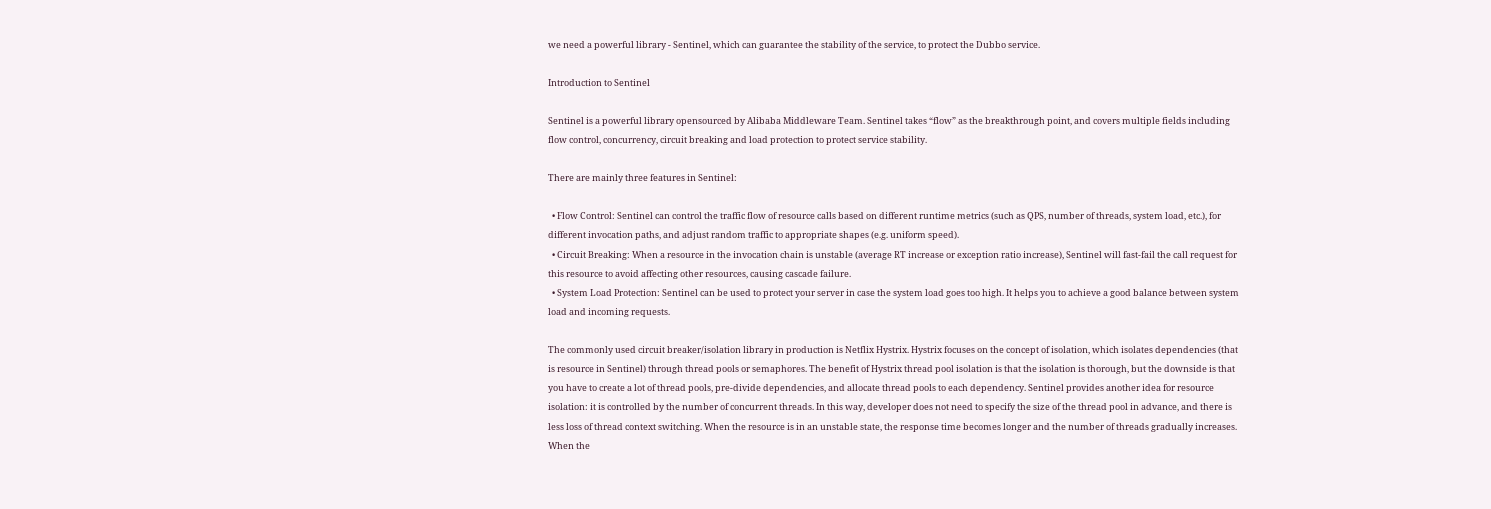we need a powerful library - Sentinel, which can guarantee the stability of the service, to protect the Dubbo service.

Introduction to Sentinel

Sentinel is a powerful library opensourced by Alibaba Middleware Team. Sentinel takes “flow” as the breakthrough point, and covers multiple fields including flow control, concurrency, circuit breaking and load protection to protect service stability.

There are mainly three features in Sentinel:

  • Flow Control: Sentinel can control the traffic flow of resource calls based on different runtime metrics (such as QPS, number of threads, system load, etc.), for different invocation paths, and adjust random traffic to appropriate shapes (e.g. uniform speed).
  • Circuit Breaking: When a resource in the invocation chain is unstable (average RT increase or exception ratio increase), Sentinel will fast-fail the call request for this resource to avoid affecting other resources, causing cascade failure.
  • System Load Protection: Sentinel can be used to protect your server in case the system load goes too high. It helps you to achieve a good balance between system load and incoming requests.

The commonly used circuit breaker/isolation library in production is Netflix Hystrix. Hystrix focuses on the concept of isolation, which isolates dependencies (that is resource in Sentinel) through thread pools or semaphores. The benefit of Hystrix thread pool isolation is that the isolation is thorough, but the downside is that you have to create a lot of thread pools, pre-divide dependencies, and allocate thread pools to each dependency. Sentinel provides another idea for resource isolation: it is controlled by the number of concurrent threads. In this way, developer does not need to specify the size of the thread pool in advance, and there is less loss of thread context switching. When the resource is in an unstable state, the response time becomes longer and the number of threads gradually increases. When the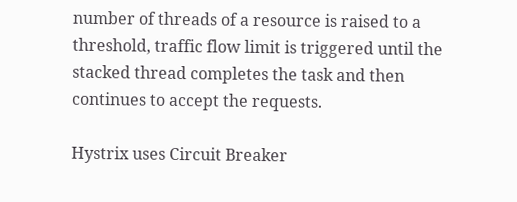number of threads of a resource is raised to a threshold, traffic flow limit is triggered until the stacked thread completes the task and then continues to accept the requests.

Hystrix uses Circuit Breaker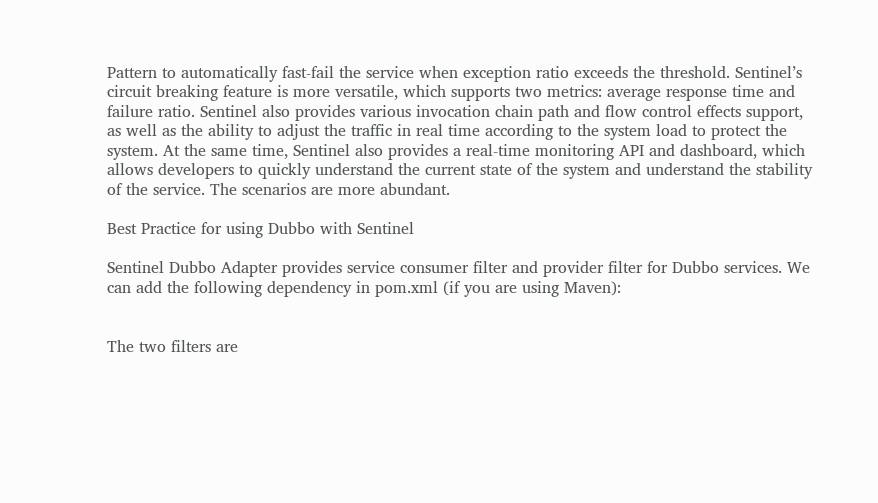Pattern to automatically fast-fail the service when exception ratio exceeds the threshold. Sentinel’s circuit breaking feature is more versatile, which supports two metrics: average response time and failure ratio. Sentinel also provides various invocation chain path and flow control effects support, as well as the ability to adjust the traffic in real time according to the system load to protect the system. At the same time, Sentinel also provides a real-time monitoring API and dashboard, which allows developers to quickly understand the current state of the system and understand the stability of the service. The scenarios are more abundant.

Best Practice for using Dubbo with Sentinel

Sentinel Dubbo Adapter provides service consumer filter and provider filter for Dubbo services. We can add the following dependency in pom.xml (if you are using Maven):


The two filters are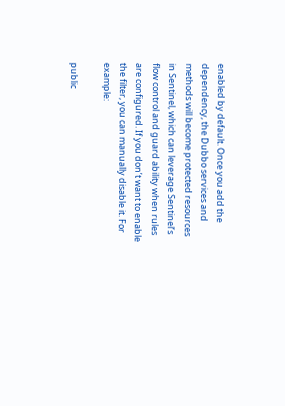enabled by default. Once you add the dependency, the Dubbo services and methods will become protected resources in Sentinel, which can leverage Sentinel’s flow control and guard ability when rules are configured. If you don’t want to enable the filter, you can manually disable it. For example:

public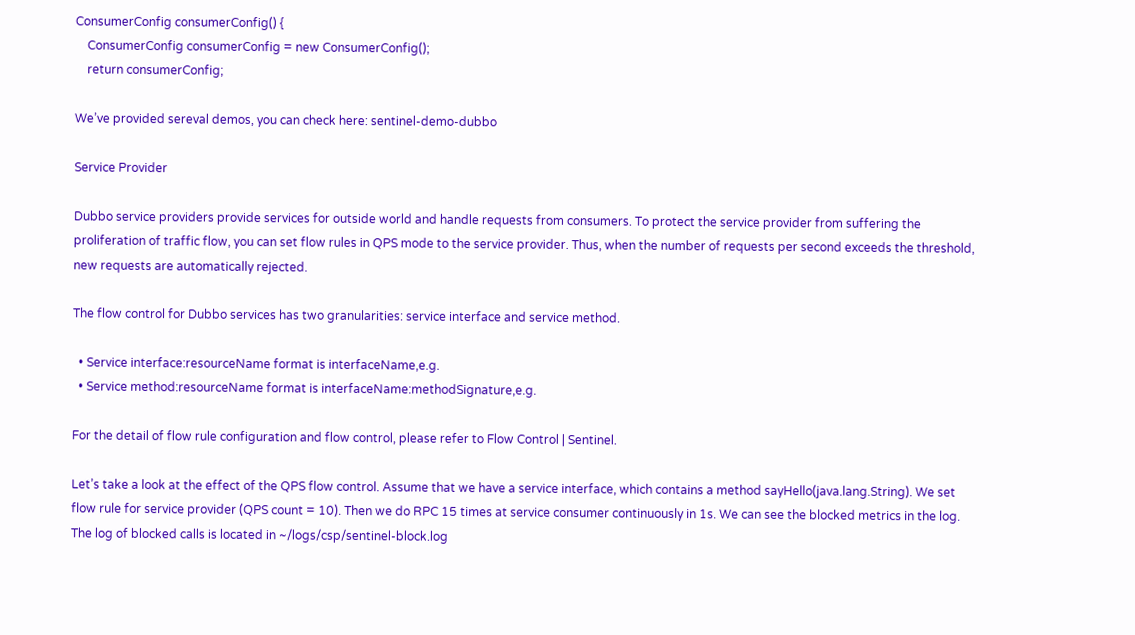ConsumerConfig consumerConfig() {
    ConsumerConfig consumerConfig = new ConsumerConfig();
    return consumerConfig;

We’ve provided sereval demos, you can check here: sentinel-demo-dubbo

Service Provider

Dubbo service providers provide services for outside world and handle requests from consumers. To protect the service provider from suffering the proliferation of traffic flow, you can set flow rules in QPS mode to the service provider. Thus, when the number of requests per second exceeds the threshold, new requests are automatically rejected.

The flow control for Dubbo services has two granularities: service interface and service method.

  • Service interface:resourceName format is interfaceName,e.g.
  • Service method:resourceName format is interfaceName:methodSignature,e.g.

For the detail of flow rule configuration and flow control, please refer to Flow Control | Sentinel.

Let’s take a look at the effect of the QPS flow control. Assume that we have a service interface, which contains a method sayHello(java.lang.String). We set flow rule for service provider (QPS count = 10). Then we do RPC 15 times at service consumer continuously in 1s. We can see the blocked metrics in the log. The log of blocked calls is located in ~/logs/csp/sentinel-block.log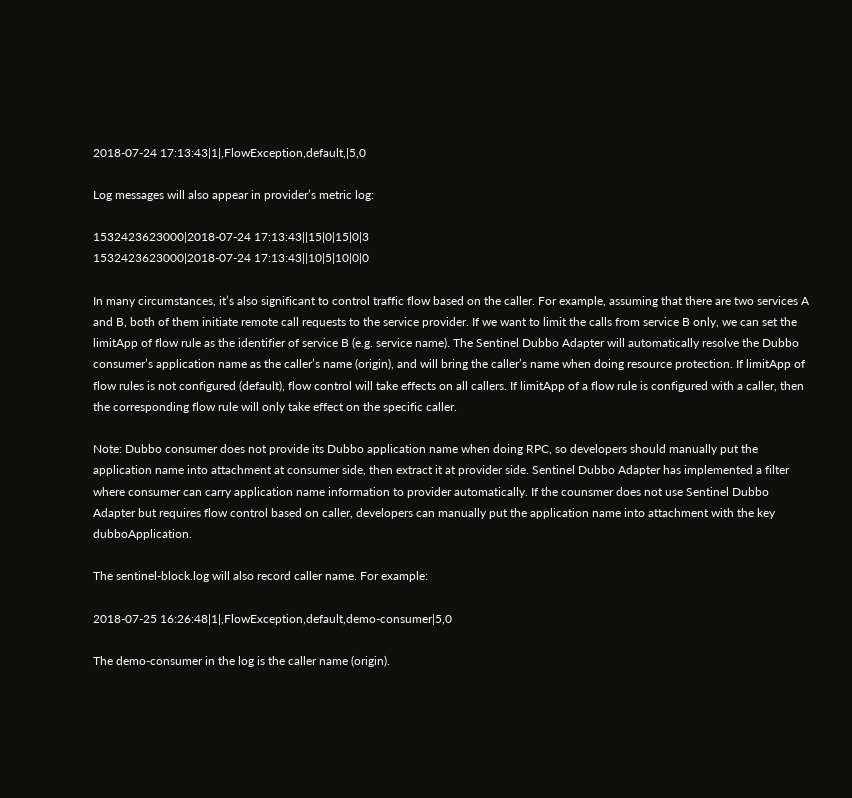2018-07-24 17:13:43|1|,FlowException,default,|5,0

Log messages will also appear in provider’s metric log:

1532423623000|2018-07-24 17:13:43||15|0|15|0|3
1532423623000|2018-07-24 17:13:43||10|5|10|0|0

In many circumstances, it’s also significant to control traffic flow based on the caller. For example, assuming that there are two services A and B, both of them initiate remote call requests to the service provider. If we want to limit the calls from service B only, we can set the limitApp of flow rule as the identifier of service B (e.g. service name). The Sentinel Dubbo Adapter will automatically resolve the Dubbo consumer’s application name as the caller’s name (origin), and will bring the caller’s name when doing resource protection. If limitApp of flow rules is not configured (default), flow control will take effects on all callers. If limitApp of a flow rule is configured with a caller, then the corresponding flow rule will only take effect on the specific caller.

Note: Dubbo consumer does not provide its Dubbo application name when doing RPC, so developers should manually put the application name into attachment at consumer side, then extract it at provider side. Sentinel Dubbo Adapter has implemented a filter where consumer can carry application name information to provider automatically. If the counsmer does not use Sentinel Dubbo Adapter but requires flow control based on caller, developers can manually put the application name into attachment with the key dubboApplication.

The sentinel-block.log will also record caller name. For example:

2018-07-25 16:26:48|1|,FlowException,default,demo-consumer|5,0

The demo-consumer in the log is the caller name (origin).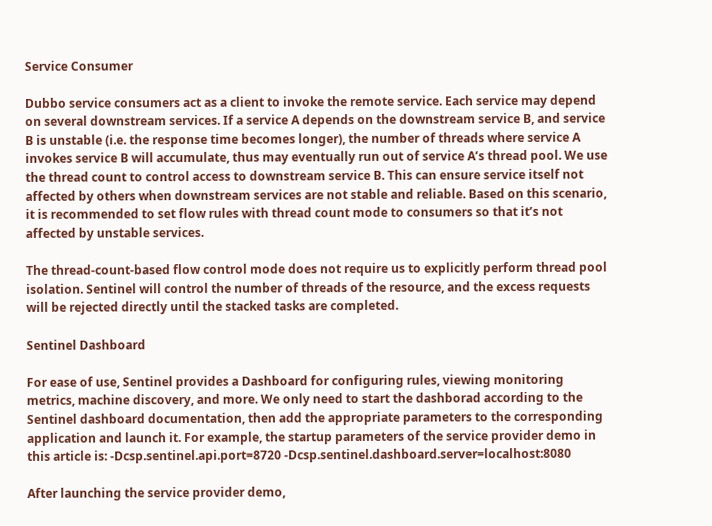Service Consumer

Dubbo service consumers act as a client to invoke the remote service. Each service may depend on several downstream services. If a service A depends on the downstream service B, and service B is unstable (i.e. the response time becomes longer), the number of threads where service A invokes service B will accumulate, thus may eventually run out of service A’s thread pool. We use the thread count to control access to downstream service B. This can ensure service itself not affected by others when downstream services are not stable and reliable. Based on this scenario, it is recommended to set flow rules with thread count mode to consumers so that it’s not affected by unstable services.

The thread-count-based flow control mode does not require us to explicitly perform thread pool isolation. Sentinel will control the number of threads of the resource, and the excess requests will be rejected directly until the stacked tasks are completed.

Sentinel Dashboard

For ease of use, Sentinel provides a Dashboard for configuring rules, viewing monitoring metrics, machine discovery, and more. We only need to start the dashborad according to the Sentinel dashboard documentation, then add the appropriate parameters to the corresponding application and launch it. For example, the startup parameters of the service provider demo in this article is: -Dcsp.sentinel.api.port=8720 -Dcsp.sentinel.dashboard.server=localhost:8080

After launching the service provider demo,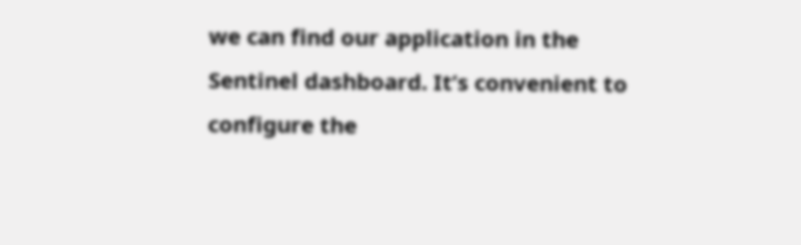we can find our application in the Sentinel dashboard. It’s convenient to configure the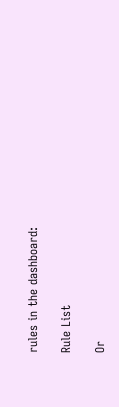rules in the dashboard:

Rule List

Or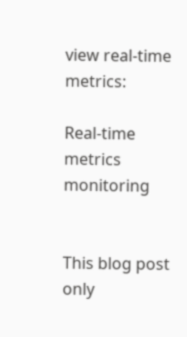view real-time metrics:

Real-time metrics monitoring


This blog post only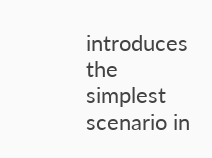introduces the simplest scenario in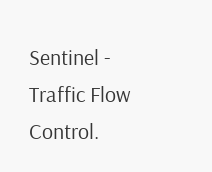Sentinel - Traffic Flow Control.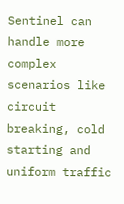Sentinel can handle more complex scenarios like circuit breaking, cold starting and uniform traffic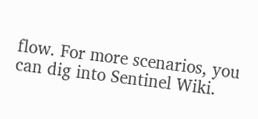flow. For more scenarios, you can dig into Sentinel Wiki.